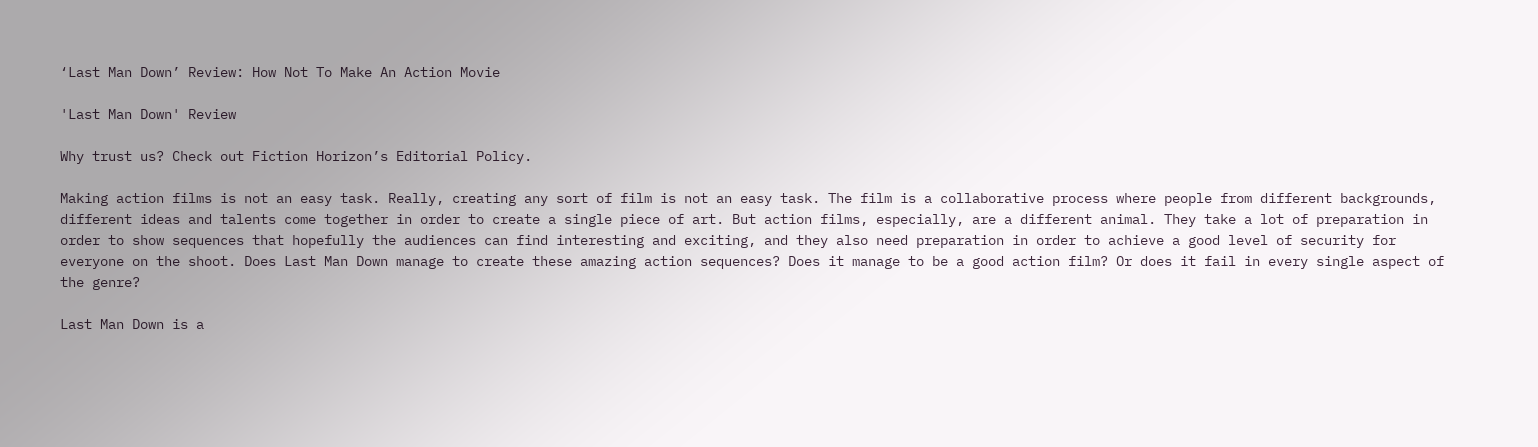‘Last Man Down’ Review: How Not To Make An Action Movie

'Last Man Down' Review

Why trust us? Check out Fiction Horizon’s Editorial Policy.

Making action films is not an easy task. Really, creating any sort of film is not an easy task. The film is a collaborative process where people from different backgrounds, different ideas and talents come together in order to create a single piece of art. But action films, especially, are a different animal. They take a lot of preparation in order to show sequences that hopefully the audiences can find interesting and exciting, and they also need preparation in order to achieve a good level of security for everyone on the shoot. Does Last Man Down manage to create these amazing action sequences? Does it manage to be a good action film? Or does it fail in every single aspect of the genre?

Last Man Down is a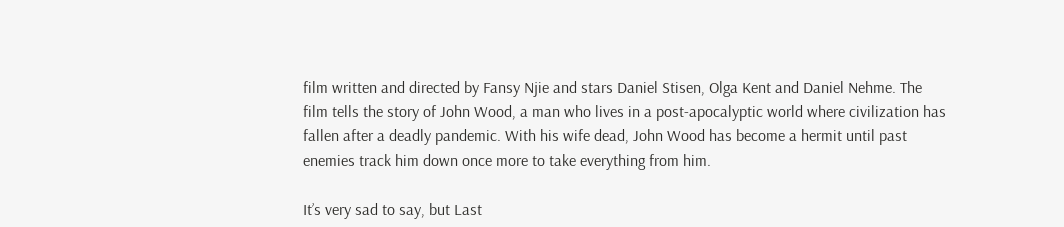film written and directed by Fansy Njie and stars Daniel Stisen, Olga Kent and Daniel Nehme. The film tells the story of John Wood, a man who lives in a post-apocalyptic world where civilization has fallen after a deadly pandemic. With his wife dead, John Wood has become a hermit until past enemies track him down once more to take everything from him.

It’s very sad to say, but Last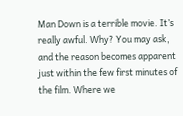Man Down is a terrible movie. It’s really awful. Why? You may ask, and the reason becomes apparent just within the few first minutes of the film. Where we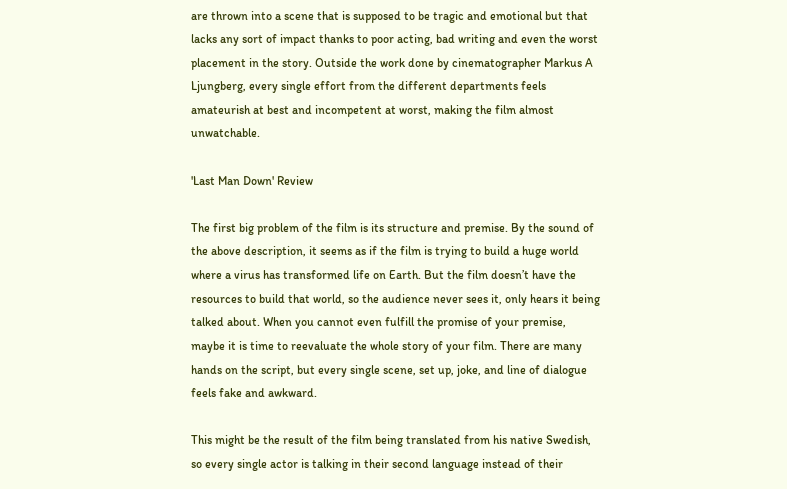are thrown into a scene that is supposed to be tragic and emotional but that lacks any sort of impact thanks to poor acting, bad writing and even the worst placement in the story. Outside the work done by cinematographer Markus A Ljungberg, every single effort from the different departments feels amateurish at best and incompetent at worst, making the film almost unwatchable.

'Last Man Down' Review

The first big problem of the film is its structure and premise. By the sound of the above description, it seems as if the film is trying to build a huge world where a virus has transformed life on Earth. But the film doesn’t have the resources to build that world, so the audience never sees it, only hears it being talked about. When you cannot even fulfill the promise of your premise, maybe it is time to reevaluate the whole story of your film. There are many hands on the script, but every single scene, set up, joke, and line of dialogue feels fake and awkward.

This might be the result of the film being translated from his native Swedish, so every single actor is talking in their second language instead of their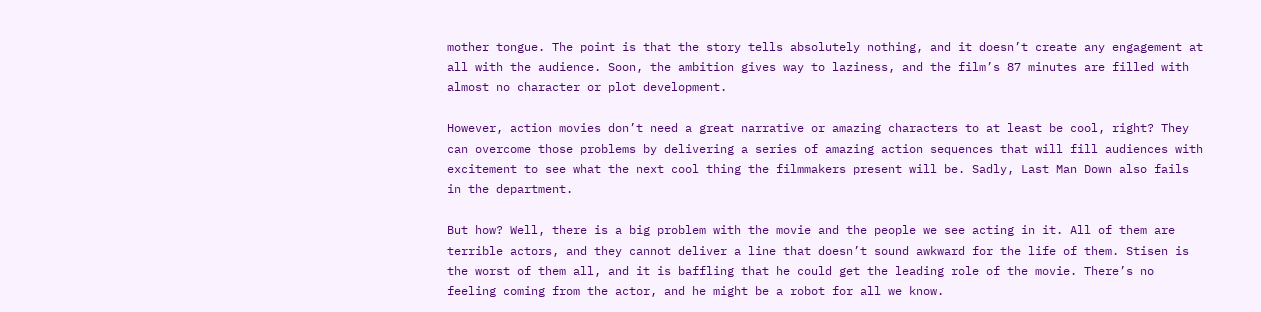mother tongue. The point is that the story tells absolutely nothing, and it doesn’t create any engagement at all with the audience. Soon, the ambition gives way to laziness, and the film’s 87 minutes are filled with almost no character or plot development.

However, action movies don’t need a great narrative or amazing characters to at least be cool, right? They can overcome those problems by delivering a series of amazing action sequences that will fill audiences with excitement to see what the next cool thing the filmmakers present will be. Sadly, Last Man Down also fails in the department.

But how? Well, there is a big problem with the movie and the people we see acting in it. All of them are terrible actors, and they cannot deliver a line that doesn’t sound awkward for the life of them. Stisen is the worst of them all, and it is baffling that he could get the leading role of the movie. There’s no feeling coming from the actor, and he might be a robot for all we know.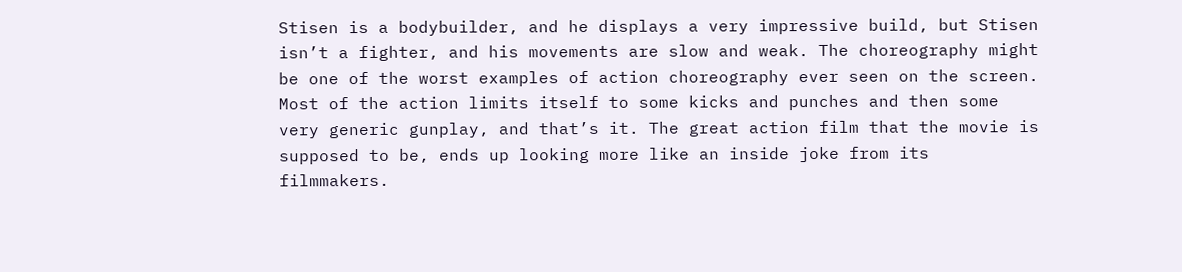Stisen is a bodybuilder, and he displays a very impressive build, but Stisen isn’t a fighter, and his movements are slow and weak. The choreography might be one of the worst examples of action choreography ever seen on the screen. Most of the action limits itself to some kicks and punches and then some very generic gunplay, and that’s it. The great action film that the movie is supposed to be, ends up looking more like an inside joke from its filmmakers.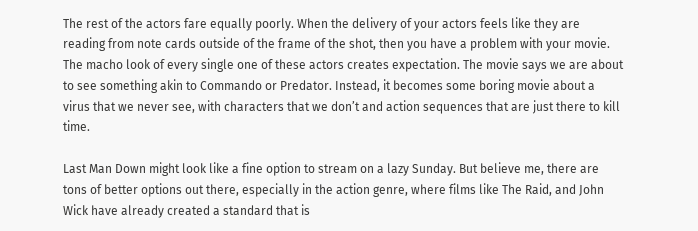The rest of the actors fare equally poorly. When the delivery of your actors feels like they are reading from note cards outside of the frame of the shot, then you have a problem with your movie. The macho look of every single one of these actors creates expectation. The movie says we are about to see something akin to Commando or Predator. Instead, it becomes some boring movie about a virus that we never see, with characters that we don’t and action sequences that are just there to kill time.

Last Man Down might look like a fine option to stream on a lazy Sunday. But believe me, there are tons of better options out there, especially in the action genre, where films like The Raid, and John Wick have already created a standard that is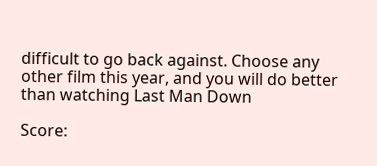difficult to go back against. Choose any other film this year, and you will do better than watching Last Man Down

Score: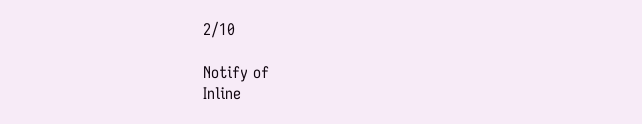2/10

Notify of
Inline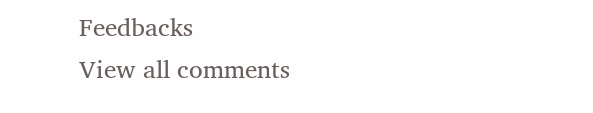Feedbacks
View all comments